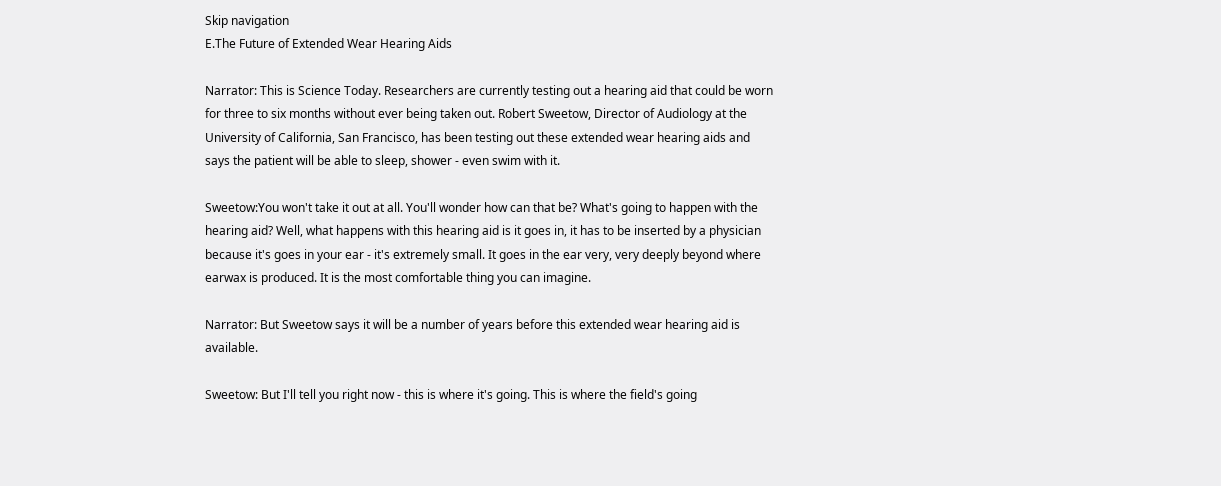Skip navigation
E.The Future of Extended Wear Hearing Aids

Narrator: This is Science Today. Researchers are currently testing out a hearing aid that could be worn for three to six months without ever being taken out. Robert Sweetow, Director of Audiology at the University of California, San Francisco, has been testing out these extended wear hearing aids and says the patient will be able to sleep, shower - even swim with it.

Sweetow:You won't take it out at all. You'll wonder how can that be? What's going to happen with the hearing aid? Well, what happens with this hearing aid is it goes in, it has to be inserted by a physician because it's goes in your ear - it's extremely small. It goes in the ear very, very deeply beyond where earwax is produced. It is the most comfortable thing you can imagine.

Narrator: But Sweetow says it will be a number of years before this extended wear hearing aid is available.

Sweetow: But I'll tell you right now - this is where it's going. This is where the field's going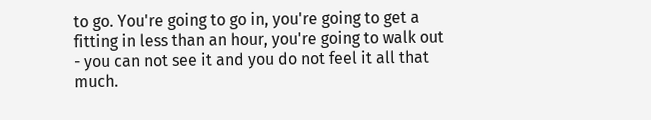to go. You're going to go in, you're going to get a fitting in less than an hour, you're going to walk out - you can not see it and you do not feel it all that much.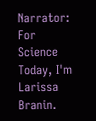Narrator: For Science Today, I'm Larissa Branin.